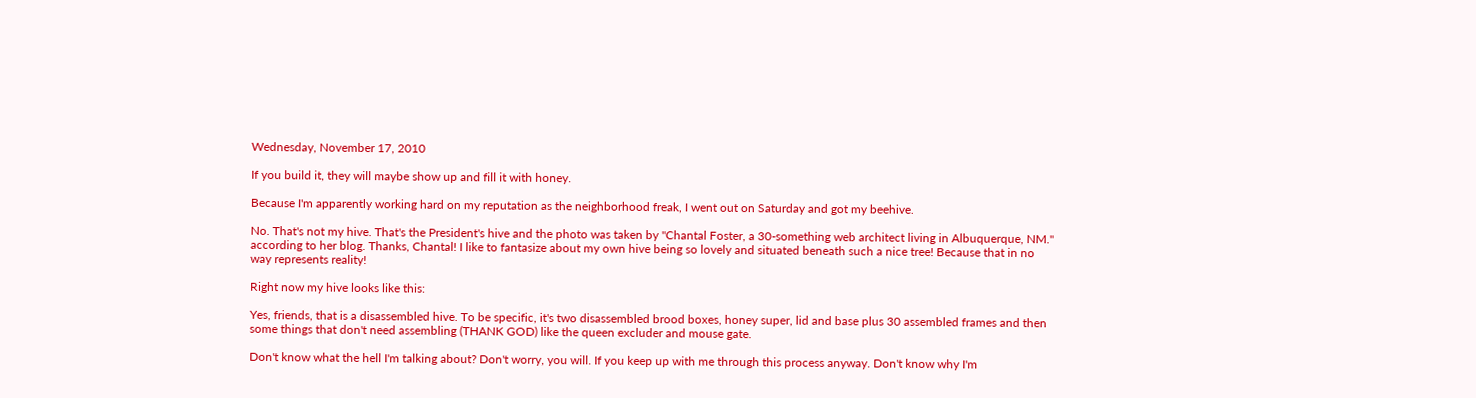Wednesday, November 17, 2010

If you build it, they will maybe show up and fill it with honey.

Because I'm apparently working hard on my reputation as the neighborhood freak, I went out on Saturday and got my beehive.

No. That's not my hive. That's the President's hive and the photo was taken by "Chantal Foster, a 30-something web architect living in Albuquerque, NM." according to her blog. Thanks, Chantal! I like to fantasize about my own hive being so lovely and situated beneath such a nice tree! Because that in no way represents reality!

Right now my hive looks like this:

Yes, friends, that is a disassembled hive. To be specific, it's two disassembled brood boxes, honey super, lid and base plus 30 assembled frames and then some things that don't need assembling (THANK GOD) like the queen excluder and mouse gate.

Don't know what the hell I'm talking about? Don't worry, you will. If you keep up with me through this process anyway. Don't know why I'm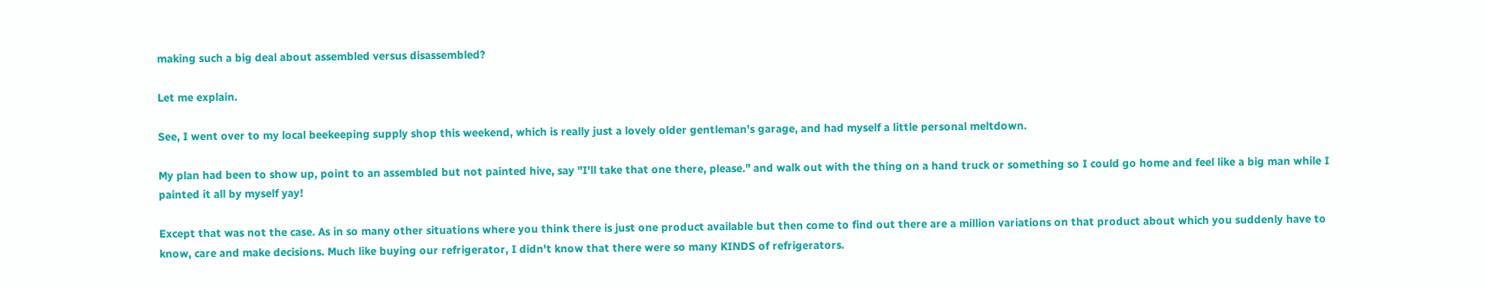making such a big deal about assembled versus disassembled?

Let me explain.

See, I went over to my local beekeeping supply shop this weekend, which is really just a lovely older gentleman's garage, and had myself a little personal meltdown.

My plan had been to show up, point to an assembled but not painted hive, say "I'll take that one there, please." and walk out with the thing on a hand truck or something so I could go home and feel like a big man while I painted it all by myself yay!

Except that was not the case. As in so many other situations where you think there is just one product available but then come to find out there are a million variations on that product about which you suddenly have to know, care and make decisions. Much like buying our refrigerator, I didn't know that there were so many KINDS of refrigerators.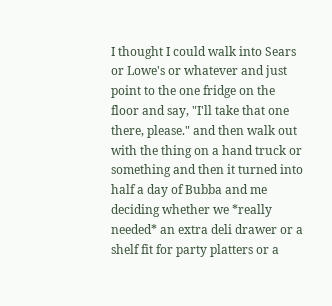I thought I could walk into Sears or Lowe's or whatever and just point to the one fridge on the floor and say, "I'll take that one there, please." and then walk out with the thing on a hand truck or something and then it turned into half a day of Bubba and me deciding whether we *really needed* an extra deli drawer or a shelf fit for party platters or a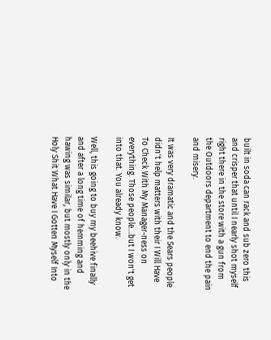built in soda can rack and sub zero this and crisper that until I nearly shot myself right there in the store with a gun from the Outdoors department to end the pain and misery.

It was very dramatic and the Sears people didn't help matters with their I Will Have To Check With My Manager-ness on everything. Those people...but I won't get into that. You already know.

Well, this going to buy my beehive finally and after a long time of hemming and hawing was similar, but mostly only in the Holy Shit What Have I Gotten Myself Into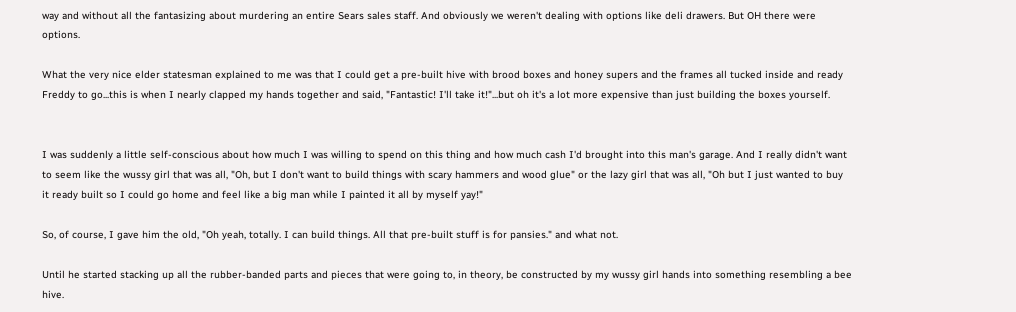way and without all the fantasizing about murdering an entire Sears sales staff. And obviously we weren't dealing with options like deli drawers. But OH there were options.

What the very nice elder statesman explained to me was that I could get a pre-built hive with brood boxes and honey supers and the frames all tucked inside and ready Freddy to go...this is when I nearly clapped my hands together and said, "Fantastic! I'll take it!"...but oh it's a lot more expensive than just building the boxes yourself.


I was suddenly a little self-conscious about how much I was willing to spend on this thing and how much cash I'd brought into this man's garage. And I really didn't want to seem like the wussy girl that was all, "Oh, but I don't want to build things with scary hammers and wood glue" or the lazy girl that was all, "Oh but I just wanted to buy it ready built so I could go home and feel like a big man while I painted it all by myself yay!"

So, of course, I gave him the old, "Oh yeah, totally. I can build things. All that pre-built stuff is for pansies." and what not.

Until he started stacking up all the rubber-banded parts and pieces that were going to, in theory, be constructed by my wussy girl hands into something resembling a bee hive.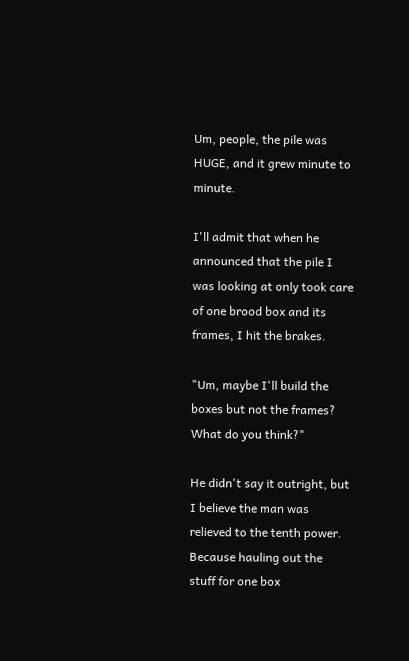Um, people, the pile was HUGE, and it grew minute to minute.

I'll admit that when he announced that the pile I was looking at only took care of one brood box and its frames, I hit the brakes.

"Um, maybe I'll build the boxes but not the frames? What do you think?"

He didn't say it outright, but I believe the man was relieved to the tenth power. Because hauling out the stuff for one box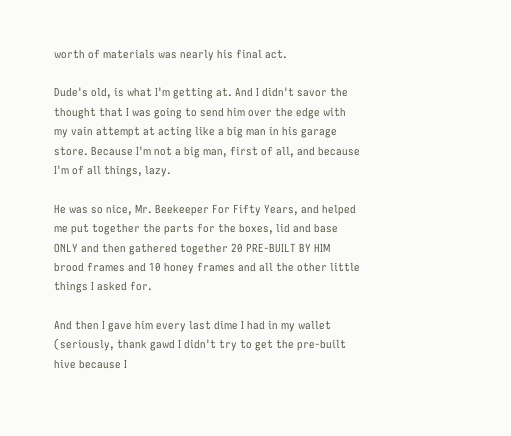worth of materials was nearly his final act.

Dude's old, is what I'm getting at. And I didn't savor the thought that I was going to send him over the edge with my vain attempt at acting like a big man in his garage store. Because I'm not a big man, first of all, and because I'm of all things, lazy.

He was so nice, Mr. Beekeeper For Fifty Years, and helped me put together the parts for the boxes, lid and base ONLY and then gathered together 20 PRE-BUILT BY HIM brood frames and 10 honey frames and all the other little things I asked for.

And then I gave him every last dime I had in my wallet (seriously, thank gawd I didn't try to get the pre-built hive because I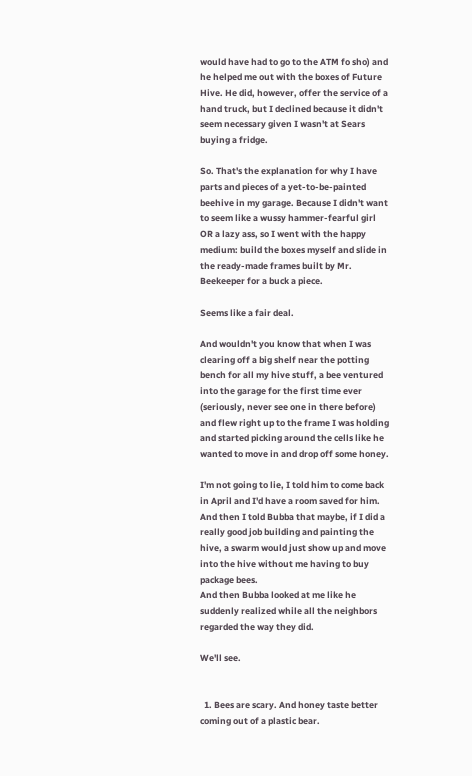would have had to go to the ATM fo sho) and he helped me out with the boxes of Future Hive. He did, however, offer the service of a hand truck, but I declined because it didn't seem necessary given I wasn't at Sears buying a fridge.

So. That's the explanation for why I have parts and pieces of a yet-to-be-painted beehive in my garage. Because I didn't want to seem like a wussy hammer-fearful girl OR a lazy ass, so I went with the happy medium: build the boxes myself and slide in the ready-made frames built by Mr. Beekeeper for a buck a piece.

Seems like a fair deal.

And wouldn't you know that when I was clearing off a big shelf near the potting bench for all my hive stuff, a bee ventured into the garage for the first time ever (seriously, never see one in there before) and flew right up to the frame I was holding and started picking around the cells like he wanted to move in and drop off some honey.

I'm not going to lie, I told him to come back in April and I'd have a room saved for him. And then I told Bubba that maybe, if I did a really good job building and painting the hive, a swarm would just show up and move into the hive without me having to buy package bees.
And then Bubba looked at me like he suddenly realized while all the neighbors regarded the way they did.

We'll see.


  1. Bees are scary. And honey taste better coming out of a plastic bear.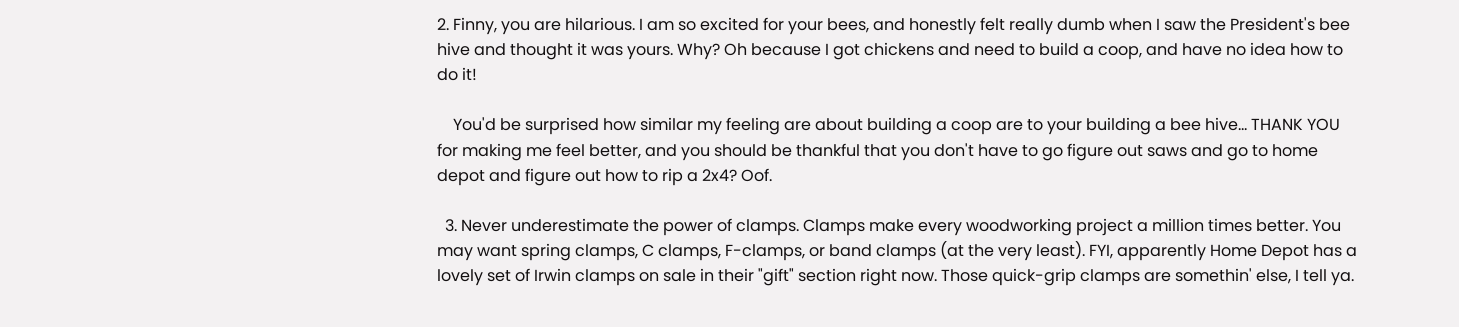2. Finny, you are hilarious. I am so excited for your bees, and honestly felt really dumb when I saw the President's bee hive and thought it was yours. Why? Oh because I got chickens and need to build a coop, and have no idea how to do it!

    You'd be surprised how similar my feeling are about building a coop are to your building a bee hive... THANK YOU for making me feel better, and you should be thankful that you don't have to go figure out saws and go to home depot and figure out how to rip a 2x4? Oof.

  3. Never underestimate the power of clamps. Clamps make every woodworking project a million times better. You may want spring clamps, C clamps, F-clamps, or band clamps (at the very least). FYI, apparently Home Depot has a lovely set of Irwin clamps on sale in their "gift" section right now. Those quick-grip clamps are somethin' else, I tell ya.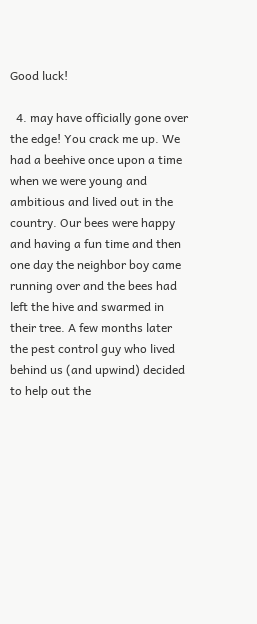Good luck!

  4. may have officially gone over the edge! You crack me up. We had a beehive once upon a time when we were young and ambitious and lived out in the country. Our bees were happy and having a fun time and then one day the neighbor boy came running over and the bees had left the hive and swarmed in their tree. A few months later the pest control guy who lived behind us (and upwind) decided to help out the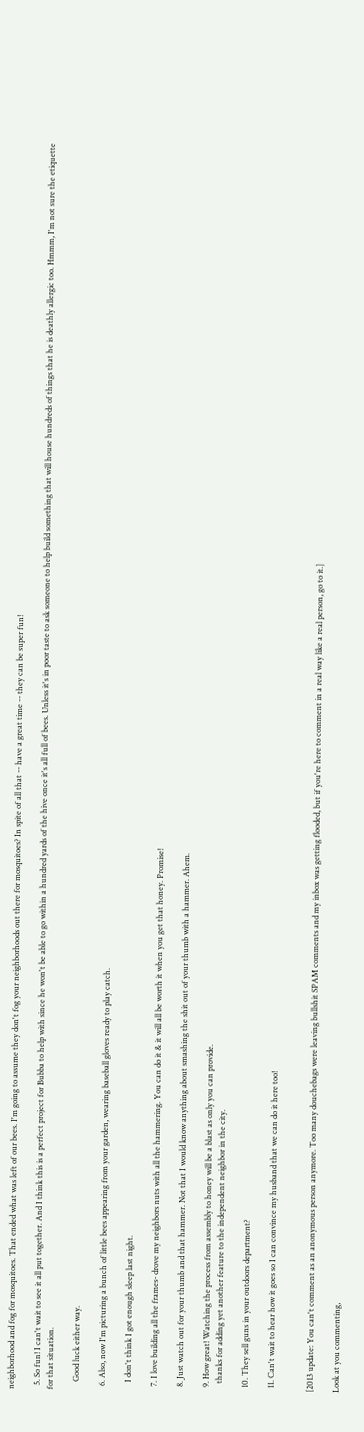neighborhood and fog for mosquitoes. That ended what was left of our bees. I'm going to assume they don't fog your neighborhoods out there for mosquitoes? In spite of all that -- have a great time -- they can be super fun!

  5. So fun! I can't wait to see it all put together. And I think this is a perfect project for Bubba to help with since he won't be able to go within a hundred yards of the hive once it's all full of bees. Unless it's in poor taste to ask someone to help build something that will house hundreds of things that he is deathly allergic too. Hmmm, I'm not sure the etiquette for that situation.

    Good luck either way.

  6. Also, now I'm picturing a bunch of little bees appearing from your garden, wearing baseball gloves ready to play catch.

    I don't think I got enough sleep last night.

  7. I love building all the frames- drove my neighbors nuts with all the hammering. You can do it & it will all be worth it when you get that honey. Promise!

  8. Just watch out for your thumb and that hammer. Not that I would know anything about smashing the shit out of your thumb with a hammer. Ahem.

  9. How great! Watching the process from assembly to honey will be a blast as only you can provide.
    thanks for adding yet another feature to the independent neighbor in the city.

  10. They sell guns in your outdoors department?

  11. Can't wait to hear how it goes so I can convince my husband that we can do it here too!


[2013 update: You can't comment as an anonymous person anymore. Too many douchebags were leaving bullshit SPAM comments and my inbox was getting flooded, but if you're here to comment in a real way like a real person, go to it.]

Look at you commenting,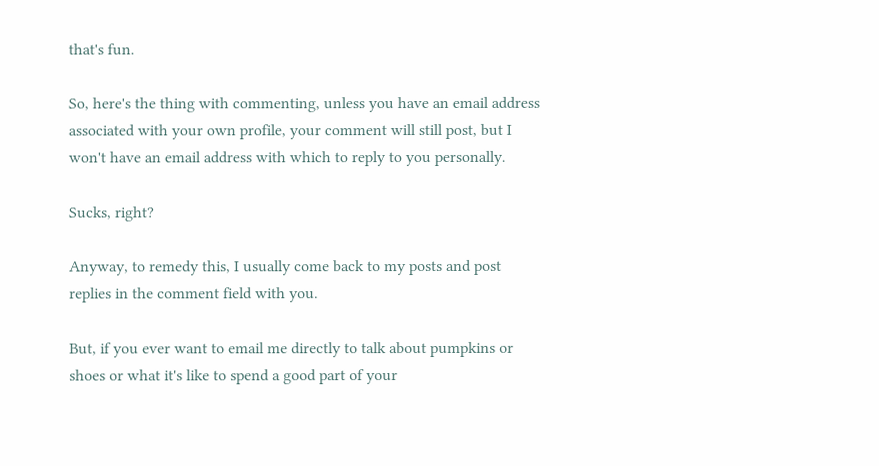that's fun.

So, here's the thing with commenting, unless you have an email address associated with your own profile, your comment will still post, but I won't have an email address with which to reply to you personally.

Sucks, right?

Anyway, to remedy this, I usually come back to my posts and post replies in the comment field with you.

But, if you ever want to email me directly to talk about pumpkins or shoes or what it's like to spend a good part of your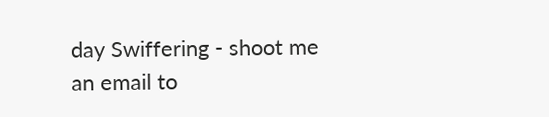day Swiffering - shoot me an email to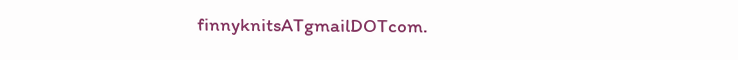finnyknitsATgmailDOTcom.